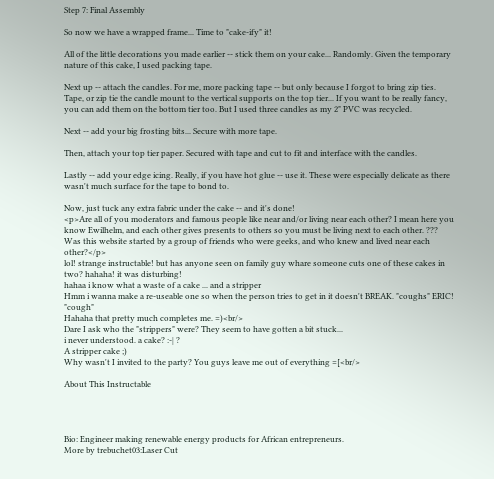Step 7: Final Assembly

So now we have a wrapped frame... Time to "cake-ify" it!

All of the little decorations you made earlier -- stick them on your cake... Randomly. Given the temporary nature of this cake, I used packing tape.

Next up -- attach the candles. For me, more packing tape -- but only because I forgot to bring zip ties. Tape, or zip tie the candle mount to the vertical supports on the top tier... If you want to be really fancy, you can add them on the bottom tier too. But I used three candles as my 2" PVC was recycled.

Next -- add your big frosting bits... Secure with more tape.

Then, attach your top tier paper. Secured with tape and cut to fit and interface with the candles.

Lastly -- add your edge icing. Really, if you have hot glue -- use it. These were especially delicate as there wasn't much surface for the tape to bond to.

Now, just tuck any extra fabric under the cake -- and it's done!
<p>Are all of you moderators and famous people like near and/or living near each other? I mean here you know Ewilhelm, and each other gives presents to others so you must be living next to each other. ??? Was this website started by a group of friends who were geeks, and who knew and lived near each other?</p>
lol! strange instructable! but has anyone seen on family guy whare someone cuts one of these cakes in two? hahaha! it was disturbing!
hahaa i know what a waste of a cake ... and a stripper
Hmm i wanna make a re-useable one so when the person tries to get in it doesn't BREAK. "coughs" ERIC! "cough"
Hahaha that pretty much completes me. =)<br/>
Dare I ask who the "strippers" were? They seem to have gotten a bit stuck...
i never understood. a cake? :-| ?
A stripper cake ;)
Why wasn't I invited to the party? You guys leave me out of everything =[<br/>

About This Instructable




Bio: Engineer making renewable energy products for African entrepreneurs.
More by trebuchet03:Laser Cut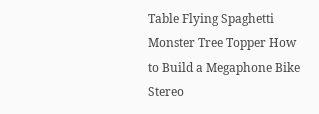Table Flying Spaghetti Monster Tree Topper How to Build a Megaphone Bike Stereo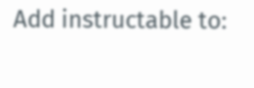Add instructable to: